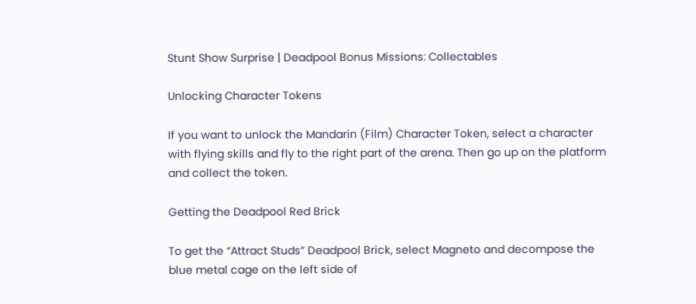Stunt Show Surprise | Deadpool Bonus Missions: Collectables

Unlocking Character Tokens

If you want to unlock the Mandarin (Film) Character Token, select a character with flying skills and fly to the right part of the arena. Then go up on the platform and collect the token.

Getting the Deadpool Red Brick

To get the “Attract Studs” Deadpool Brick, select Magneto and decompose the blue metal cage on the left side of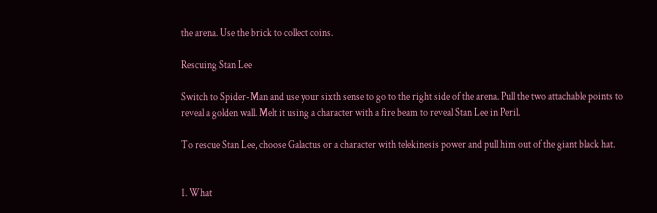the arena. Use the brick to collect coins.

Rescuing Stan Lee

Switch to Spider-Man and use your sixth sense to go to the right side of the arena. Pull the two attachable points to reveal a golden wall. Melt it using a character with a fire beam to reveal Stan Lee in Peril.

To rescue Stan Lee, choose Galactus or a character with telekinesis power and pull him out of the giant black hat.


1. What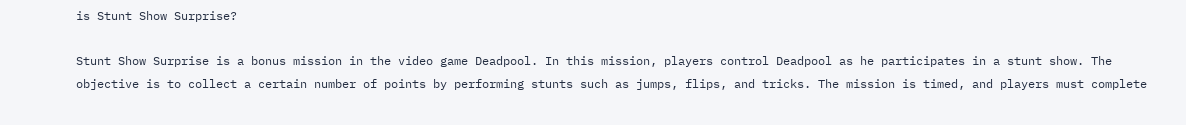is Stunt Show Surprise?

Stunt Show Surprise is a bonus mission in the video game Deadpool. In this mission, players control Deadpool as he participates in a stunt show. The objective is to collect a certain number of points by performing stunts such as jumps, flips, and tricks. The mission is timed, and players must complete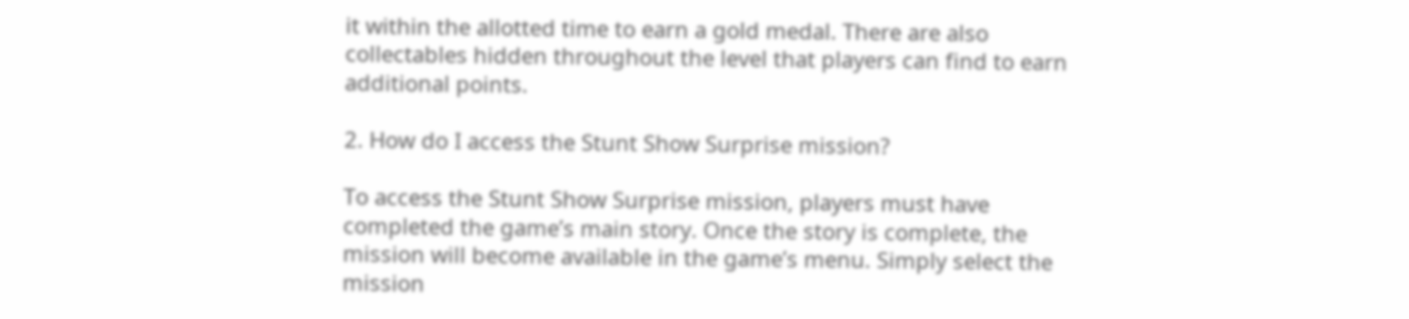it within the allotted time to earn a gold medal. There are also collectables hidden throughout the level that players can find to earn additional points.

2. How do I access the Stunt Show Surprise mission?

To access the Stunt Show Surprise mission, players must have completed the game’s main story. Once the story is complete, the mission will become available in the game’s menu. Simply select the mission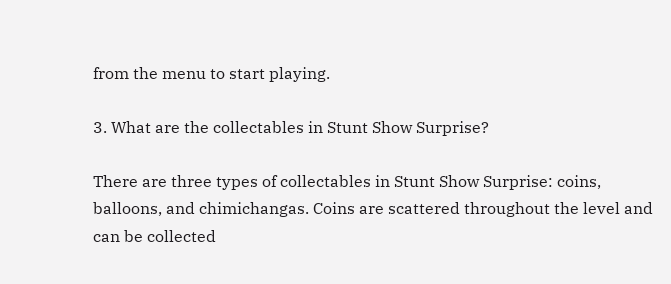from the menu to start playing.

3. What are the collectables in Stunt Show Surprise?

There are three types of collectables in Stunt Show Surprise: coins, balloons, and chimichangas. Coins are scattered throughout the level and can be collected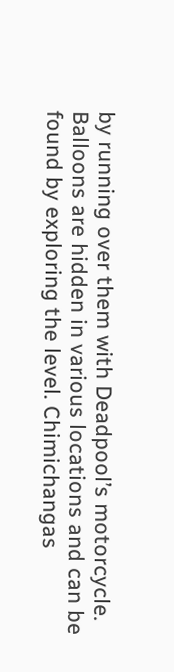by running over them with Deadpool’s motorcycle. Balloons are hidden in various locations and can be found by exploring the level. Chimichangas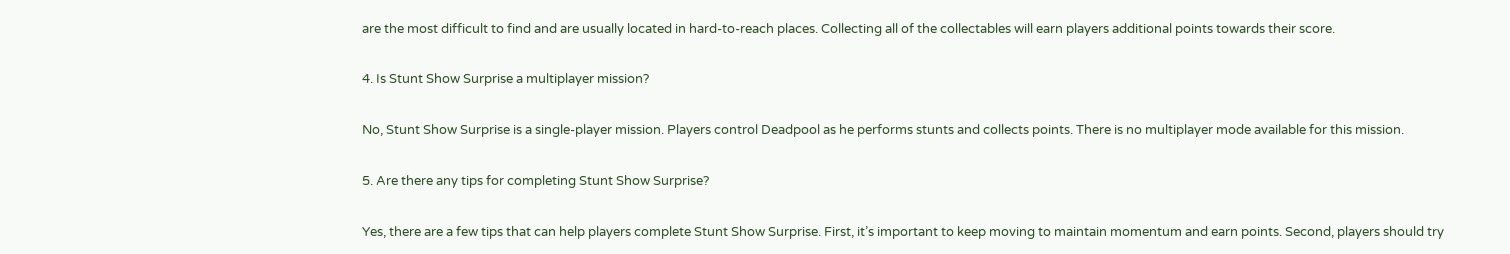are the most difficult to find and are usually located in hard-to-reach places. Collecting all of the collectables will earn players additional points towards their score.

4. Is Stunt Show Surprise a multiplayer mission?

No, Stunt Show Surprise is a single-player mission. Players control Deadpool as he performs stunts and collects points. There is no multiplayer mode available for this mission.

5. Are there any tips for completing Stunt Show Surprise?

Yes, there are a few tips that can help players complete Stunt Show Surprise. First, it’s important to keep moving to maintain momentum and earn points. Second, players should try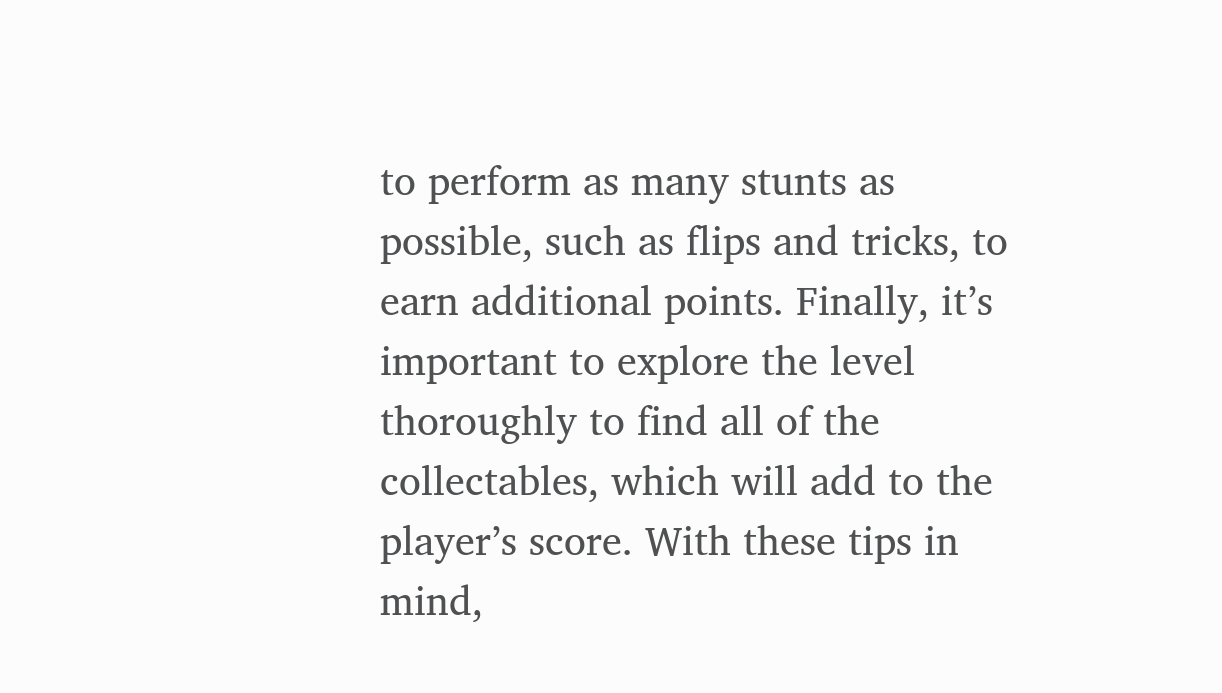to perform as many stunts as possible, such as flips and tricks, to earn additional points. Finally, it’s important to explore the level thoroughly to find all of the collectables, which will add to the player’s score. With these tips in mind,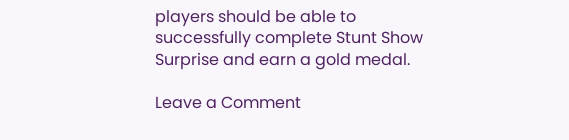players should be able to successfully complete Stunt Show Surprise and earn a gold medal.

Leave a Comment